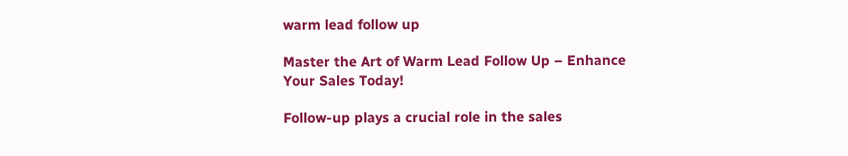warm lead follow up

Master the Art of Warm Lead Follow Up – Enhance Your Sales Today!

Follow-up plays a crucial role in the sales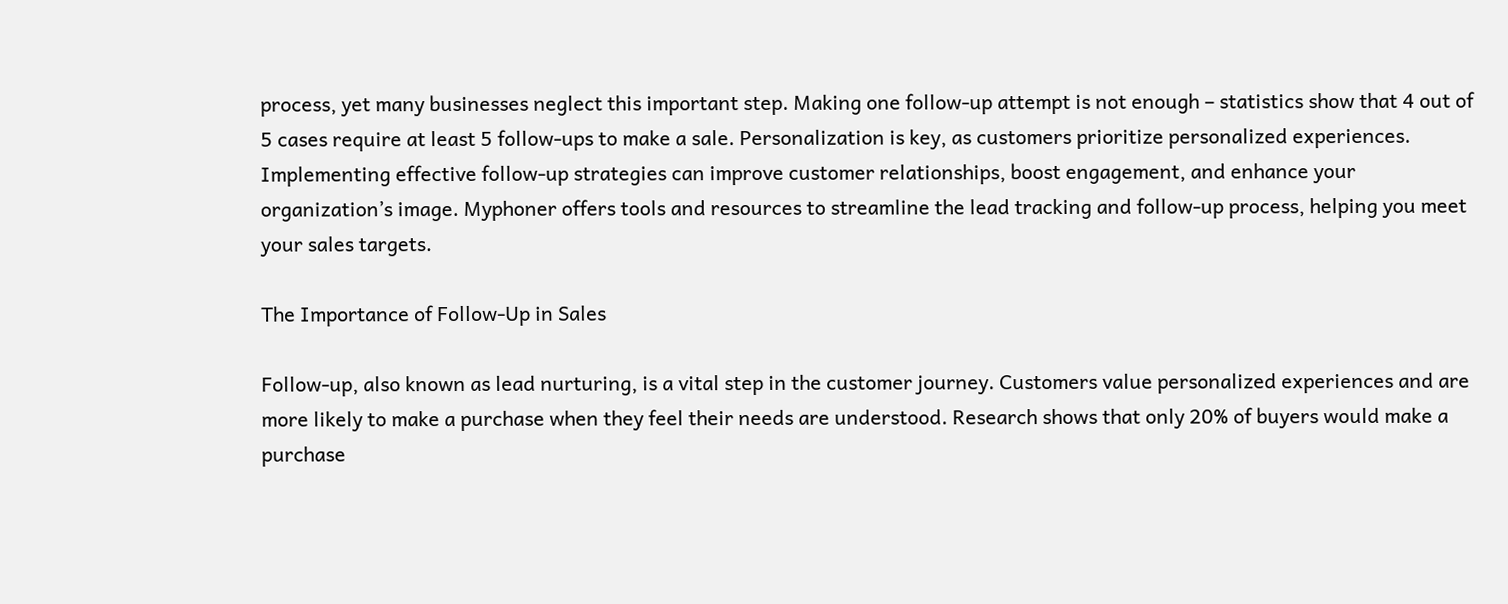process, yet many businesses neglect this important step. Making one follow-up attempt is not enough – statistics show that 4 out of 5 cases require at least 5 follow-ups to make a sale. Personalization is key, as customers prioritize personalized experiences. Implementing effective follow-up strategies can improve customer relationships, boost engagement, and enhance your organization’s image. Myphoner offers tools and resources to streamline the lead tracking and follow-up process, helping you meet your sales targets.

The Importance of Follow-Up in Sales

Follow-up, also known as lead nurturing, is a vital step in the customer journey. Customers value personalized experiences and are more likely to make a purchase when they feel their needs are understood. Research shows that only 20% of buyers would make a purchase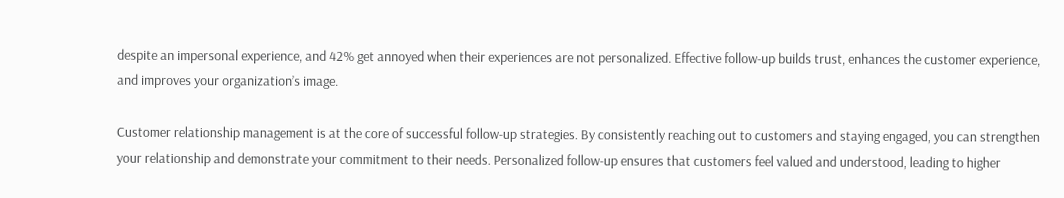despite an impersonal experience, and 42% get annoyed when their experiences are not personalized. Effective follow-up builds trust, enhances the customer experience, and improves your organization’s image.

Customer relationship management is at the core of successful follow-up strategies. By consistently reaching out to customers and staying engaged, you can strengthen your relationship and demonstrate your commitment to their needs. Personalized follow-up ensures that customers feel valued and understood, leading to higher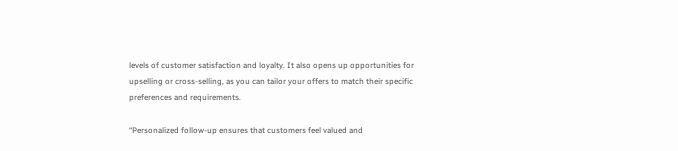levels of customer satisfaction and loyalty. It also opens up opportunities for upselling or cross-selling, as you can tailor your offers to match their specific preferences and requirements.

“Personalized follow-up ensures that customers feel valued and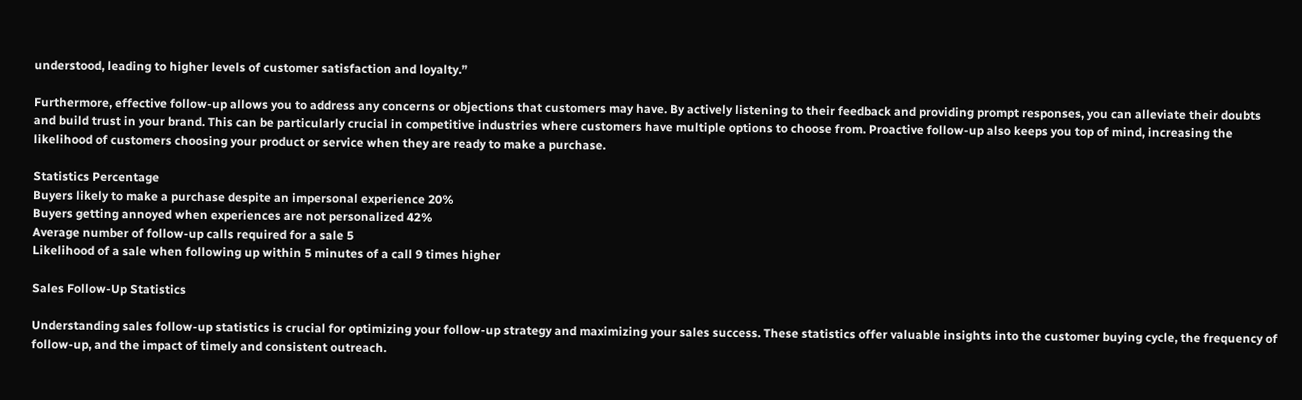understood, leading to higher levels of customer satisfaction and loyalty.”

Furthermore, effective follow-up allows you to address any concerns or objections that customers may have. By actively listening to their feedback and providing prompt responses, you can alleviate their doubts and build trust in your brand. This can be particularly crucial in competitive industries where customers have multiple options to choose from. Proactive follow-up also keeps you top of mind, increasing the likelihood of customers choosing your product or service when they are ready to make a purchase.

Statistics Percentage
Buyers likely to make a purchase despite an impersonal experience 20%
Buyers getting annoyed when experiences are not personalized 42%
Average number of follow-up calls required for a sale 5
Likelihood of a sale when following up within 5 minutes of a call 9 times higher

Sales Follow-Up Statistics

Understanding sales follow-up statistics is crucial for optimizing your follow-up strategy and maximizing your sales success. These statistics offer valuable insights into the customer buying cycle, the frequency of follow-up, and the impact of timely and consistent outreach.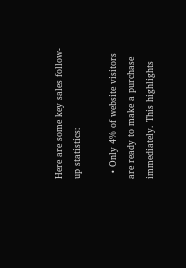Here are some key sales follow-up statistics:

  • Only 4% of website visitors are ready to make a purchase immediately. This highlights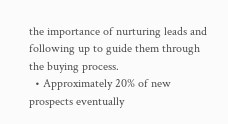the importance of nurturing leads and following up to guide them through the buying process.
  • Approximately 20% of new prospects eventually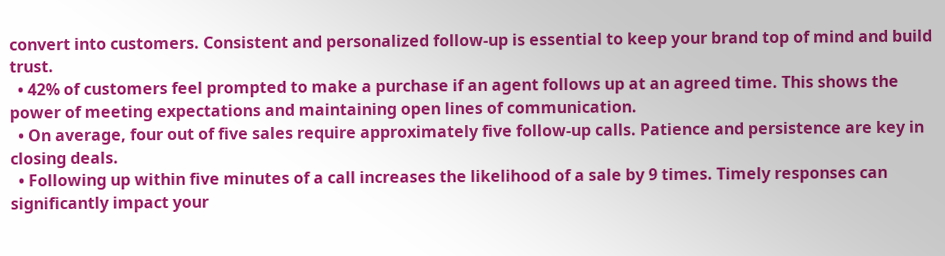convert into customers. Consistent and personalized follow-up is essential to keep your brand top of mind and build trust.
  • 42% of customers feel prompted to make a purchase if an agent follows up at an agreed time. This shows the power of meeting expectations and maintaining open lines of communication.
  • On average, four out of five sales require approximately five follow-up calls. Patience and persistence are key in closing deals.
  • Following up within five minutes of a call increases the likelihood of a sale by 9 times. Timely responses can significantly impact your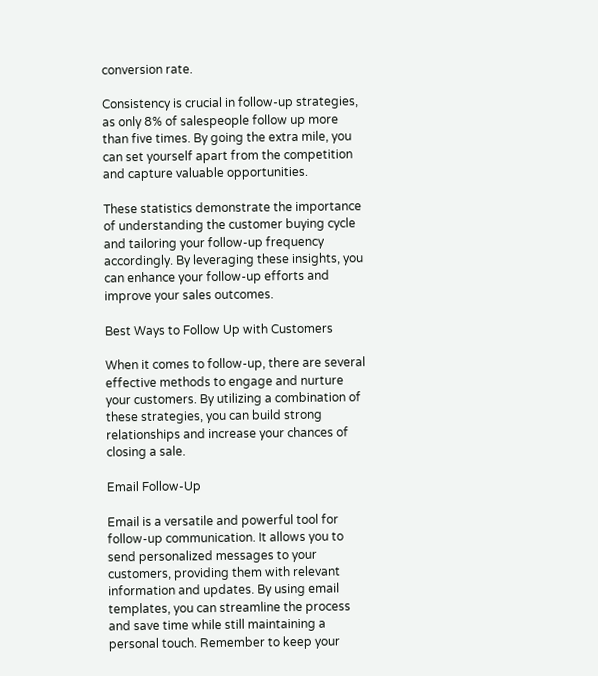conversion rate.

Consistency is crucial in follow-up strategies, as only 8% of salespeople follow up more than five times. By going the extra mile, you can set yourself apart from the competition and capture valuable opportunities.

These statistics demonstrate the importance of understanding the customer buying cycle and tailoring your follow-up frequency accordingly. By leveraging these insights, you can enhance your follow-up efforts and improve your sales outcomes.

Best Ways to Follow Up with Customers

When it comes to follow-up, there are several effective methods to engage and nurture your customers. By utilizing a combination of these strategies, you can build strong relationships and increase your chances of closing a sale.

Email Follow-Up

Email is a versatile and powerful tool for follow-up communication. It allows you to send personalized messages to your customers, providing them with relevant information and updates. By using email templates, you can streamline the process and save time while still maintaining a personal touch. Remember to keep your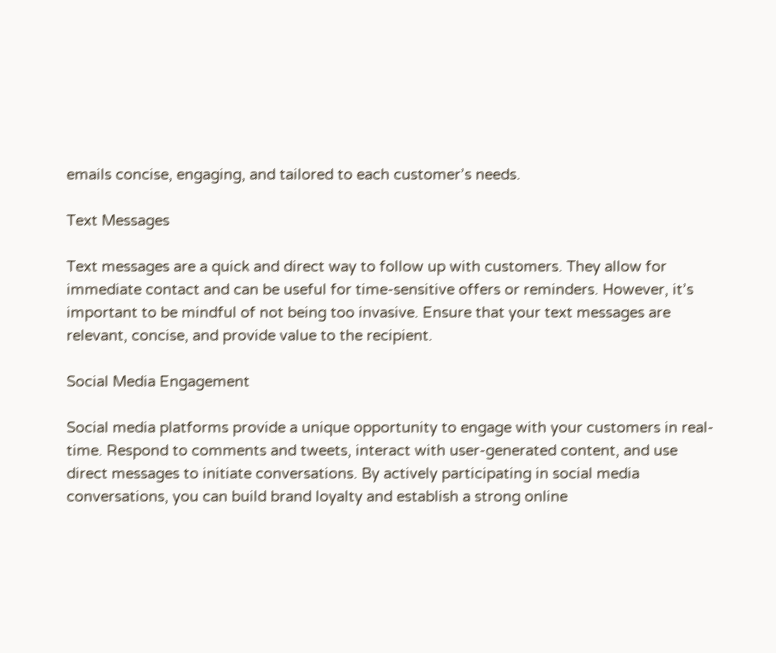emails concise, engaging, and tailored to each customer’s needs.

Text Messages

Text messages are a quick and direct way to follow up with customers. They allow for immediate contact and can be useful for time-sensitive offers or reminders. However, it’s important to be mindful of not being too invasive. Ensure that your text messages are relevant, concise, and provide value to the recipient.

Social Media Engagement

Social media platforms provide a unique opportunity to engage with your customers in real-time. Respond to comments and tweets, interact with user-generated content, and use direct messages to initiate conversations. By actively participating in social media conversations, you can build brand loyalty and establish a strong online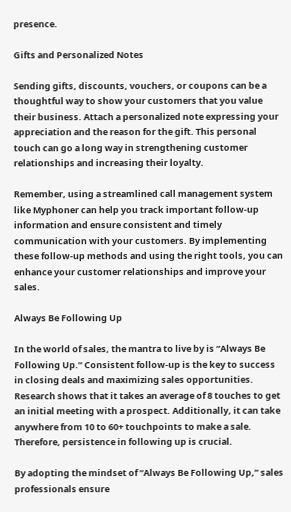presence.

Gifts and Personalized Notes

Sending gifts, discounts, vouchers, or coupons can be a thoughtful way to show your customers that you value their business. Attach a personalized note expressing your appreciation and the reason for the gift. This personal touch can go a long way in strengthening customer relationships and increasing their loyalty.

Remember, using a streamlined call management system like Myphoner can help you track important follow-up information and ensure consistent and timely communication with your customers. By implementing these follow-up methods and using the right tools, you can enhance your customer relationships and improve your sales.

Always Be Following Up

In the world of sales, the mantra to live by is “Always Be Following Up.” Consistent follow-up is the key to success in closing deals and maximizing sales opportunities. Research shows that it takes an average of 8 touches to get an initial meeting with a prospect. Additionally, it can take anywhere from 10 to 60+ touchpoints to make a sale. Therefore, persistence in following up is crucial.

By adopting the mindset of “Always Be Following Up,” sales professionals ensure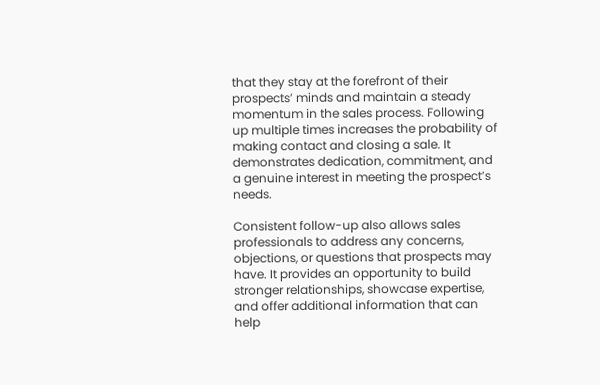that they stay at the forefront of their prospects’ minds and maintain a steady momentum in the sales process. Following up multiple times increases the probability of making contact and closing a sale. It demonstrates dedication, commitment, and a genuine interest in meeting the prospect’s needs.

Consistent follow-up also allows sales professionals to address any concerns, objections, or questions that prospects may have. It provides an opportunity to build stronger relationships, showcase expertise, and offer additional information that can help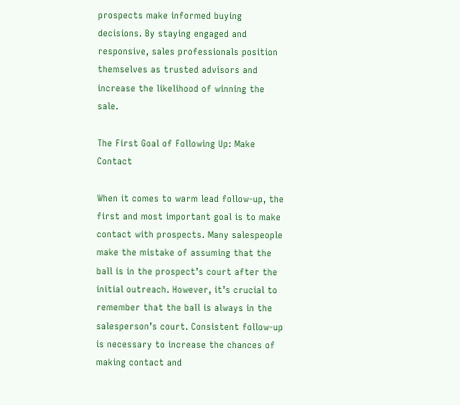prospects make informed buying decisions. By staying engaged and responsive, sales professionals position themselves as trusted advisors and increase the likelihood of winning the sale.

The First Goal of Following Up: Make Contact

When it comes to warm lead follow-up, the first and most important goal is to make contact with prospects. Many salespeople make the mistake of assuming that the ball is in the prospect’s court after the initial outreach. However, it’s crucial to remember that the ball is always in the salesperson’s court. Consistent follow-up is necessary to increase the chances of making contact and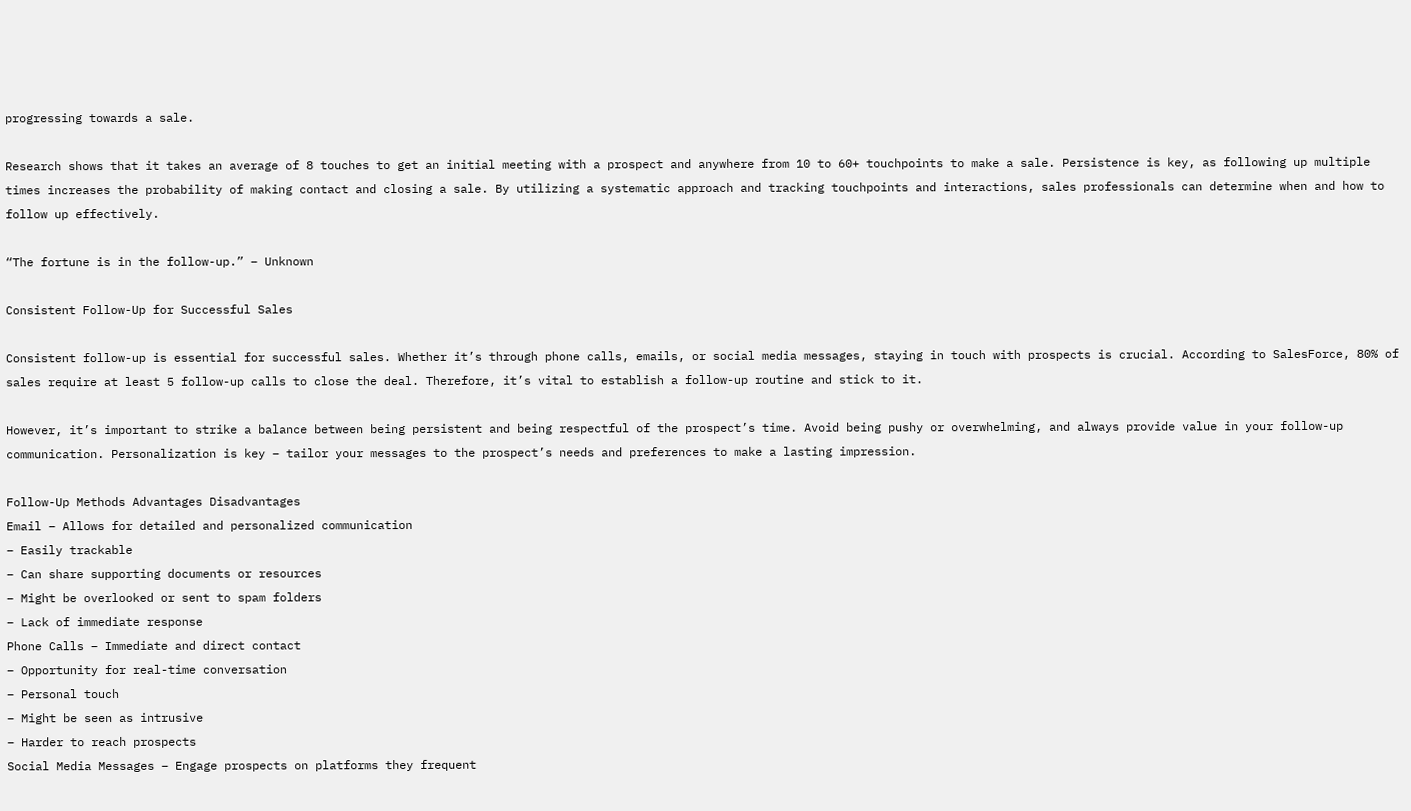progressing towards a sale.

Research shows that it takes an average of 8 touches to get an initial meeting with a prospect and anywhere from 10 to 60+ touchpoints to make a sale. Persistence is key, as following up multiple times increases the probability of making contact and closing a sale. By utilizing a systematic approach and tracking touchpoints and interactions, sales professionals can determine when and how to follow up effectively.

“The fortune is in the follow-up.” – Unknown

Consistent Follow-Up for Successful Sales

Consistent follow-up is essential for successful sales. Whether it’s through phone calls, emails, or social media messages, staying in touch with prospects is crucial. According to SalesForce, 80% of sales require at least 5 follow-up calls to close the deal. Therefore, it’s vital to establish a follow-up routine and stick to it.

However, it’s important to strike a balance between being persistent and being respectful of the prospect’s time. Avoid being pushy or overwhelming, and always provide value in your follow-up communication. Personalization is key – tailor your messages to the prospect’s needs and preferences to make a lasting impression.

Follow-Up Methods Advantages Disadvantages
Email – Allows for detailed and personalized communication
– Easily trackable
– Can share supporting documents or resources
– Might be overlooked or sent to spam folders
– Lack of immediate response
Phone Calls – Immediate and direct contact
– Opportunity for real-time conversation
– Personal touch
– Might be seen as intrusive
– Harder to reach prospects
Social Media Messages – Engage prospects on platforms they frequent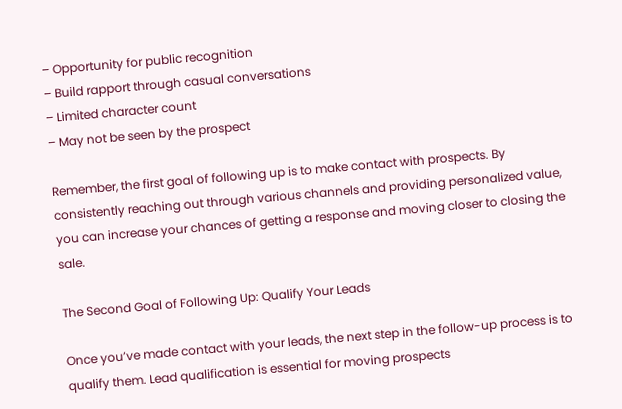– Opportunity for public recognition
– Build rapport through casual conversations
– Limited character count
– May not be seen by the prospect

Remember, the first goal of following up is to make contact with prospects. By consistently reaching out through various channels and providing personalized value, you can increase your chances of getting a response and moving closer to closing the sale.

The Second Goal of Following Up: Qualify Your Leads

Once you’ve made contact with your leads, the next step in the follow-up process is to qualify them. Lead qualification is essential for moving prospects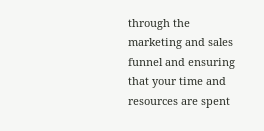through the marketing and sales funnel and ensuring that your time and resources are spent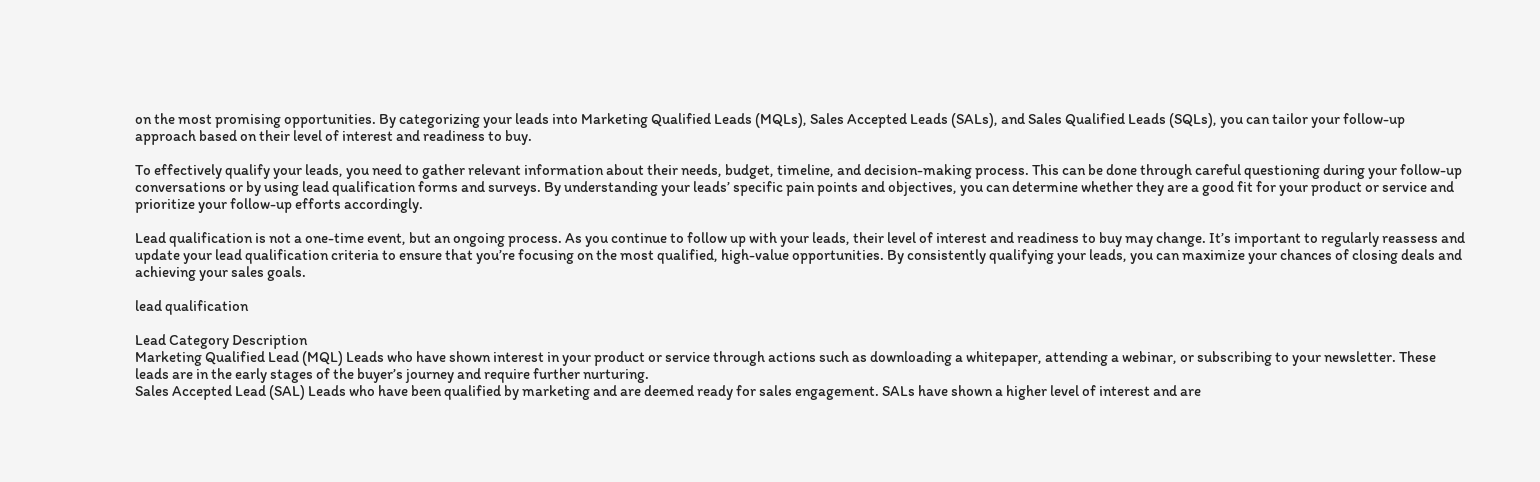on the most promising opportunities. By categorizing your leads into Marketing Qualified Leads (MQLs), Sales Accepted Leads (SALs), and Sales Qualified Leads (SQLs), you can tailor your follow-up approach based on their level of interest and readiness to buy.

To effectively qualify your leads, you need to gather relevant information about their needs, budget, timeline, and decision-making process. This can be done through careful questioning during your follow-up conversations or by using lead qualification forms and surveys. By understanding your leads’ specific pain points and objectives, you can determine whether they are a good fit for your product or service and prioritize your follow-up efforts accordingly.

Lead qualification is not a one-time event, but an ongoing process. As you continue to follow up with your leads, their level of interest and readiness to buy may change. It’s important to regularly reassess and update your lead qualification criteria to ensure that you’re focusing on the most qualified, high-value opportunities. By consistently qualifying your leads, you can maximize your chances of closing deals and achieving your sales goals.

lead qualification

Lead Category Description
Marketing Qualified Lead (MQL) Leads who have shown interest in your product or service through actions such as downloading a whitepaper, attending a webinar, or subscribing to your newsletter. These leads are in the early stages of the buyer’s journey and require further nurturing.
Sales Accepted Lead (SAL) Leads who have been qualified by marketing and are deemed ready for sales engagement. SALs have shown a higher level of interest and are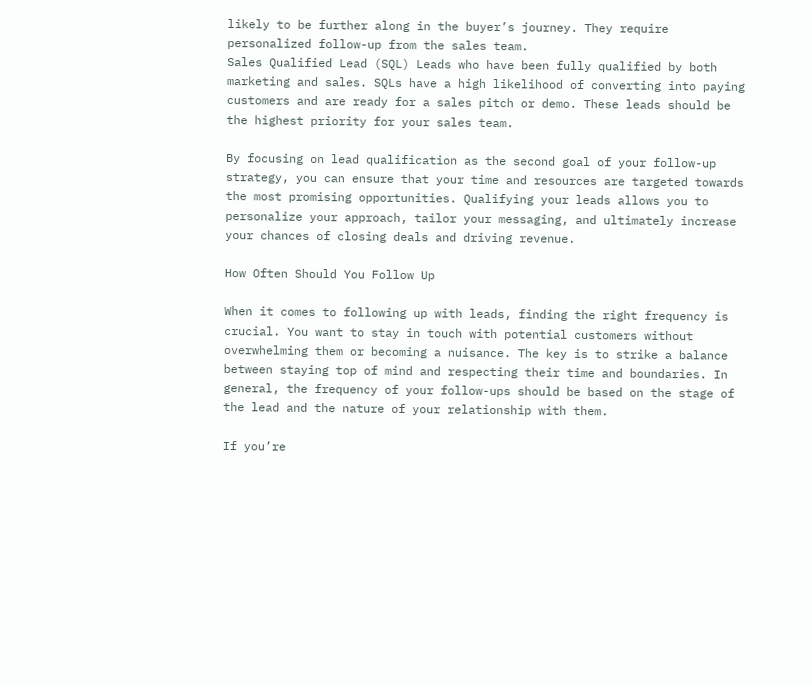likely to be further along in the buyer’s journey. They require personalized follow-up from the sales team.
Sales Qualified Lead (SQL) Leads who have been fully qualified by both marketing and sales. SQLs have a high likelihood of converting into paying customers and are ready for a sales pitch or demo. These leads should be the highest priority for your sales team.

By focusing on lead qualification as the second goal of your follow-up strategy, you can ensure that your time and resources are targeted towards the most promising opportunities. Qualifying your leads allows you to personalize your approach, tailor your messaging, and ultimately increase your chances of closing deals and driving revenue.

How Often Should You Follow Up

When it comes to following up with leads, finding the right frequency is crucial. You want to stay in touch with potential customers without overwhelming them or becoming a nuisance. The key is to strike a balance between staying top of mind and respecting their time and boundaries. In general, the frequency of your follow-ups should be based on the stage of the lead and the nature of your relationship with them.

If you’re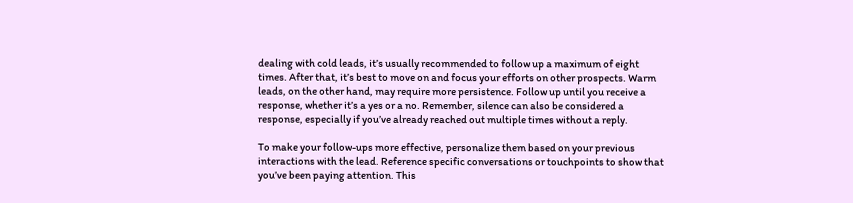dealing with cold leads, it’s usually recommended to follow up a maximum of eight times. After that, it’s best to move on and focus your efforts on other prospects. Warm leads, on the other hand, may require more persistence. Follow up until you receive a response, whether it’s a yes or a no. Remember, silence can also be considered a response, especially if you’ve already reached out multiple times without a reply.

To make your follow-ups more effective, personalize them based on your previous interactions with the lead. Reference specific conversations or touchpoints to show that you’ve been paying attention. This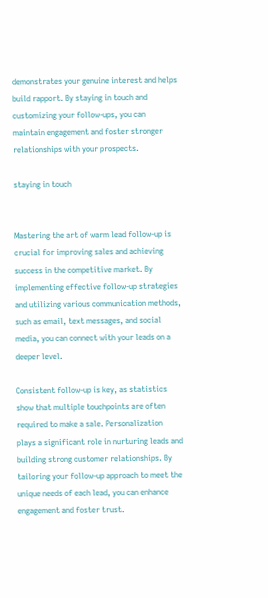demonstrates your genuine interest and helps build rapport. By staying in touch and customizing your follow-ups, you can maintain engagement and foster stronger relationships with your prospects.

staying in touch


Mastering the art of warm lead follow-up is crucial for improving sales and achieving success in the competitive market. By implementing effective follow-up strategies and utilizing various communication methods, such as email, text messages, and social media, you can connect with your leads on a deeper level.

Consistent follow-up is key, as statistics show that multiple touchpoints are often required to make a sale. Personalization plays a significant role in nurturing leads and building strong customer relationships. By tailoring your follow-up approach to meet the unique needs of each lead, you can enhance engagement and foster trust.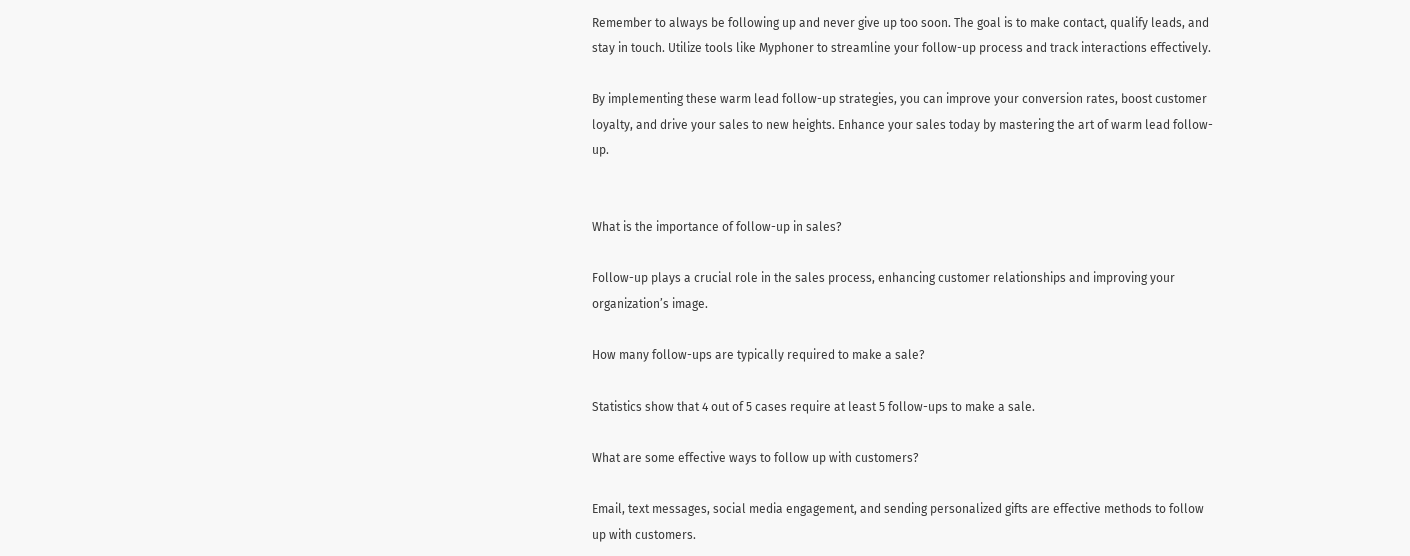Remember to always be following up and never give up too soon. The goal is to make contact, qualify leads, and stay in touch. Utilize tools like Myphoner to streamline your follow-up process and track interactions effectively.

By implementing these warm lead follow-up strategies, you can improve your conversion rates, boost customer loyalty, and drive your sales to new heights. Enhance your sales today by mastering the art of warm lead follow-up.


What is the importance of follow-up in sales?

Follow-up plays a crucial role in the sales process, enhancing customer relationships and improving your organization’s image.

How many follow-ups are typically required to make a sale?

Statistics show that 4 out of 5 cases require at least 5 follow-ups to make a sale.

What are some effective ways to follow up with customers?

Email, text messages, social media engagement, and sending personalized gifts are effective methods to follow up with customers.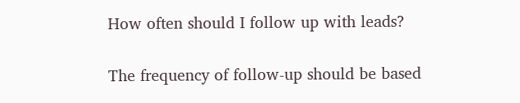How often should I follow up with leads?

The frequency of follow-up should be based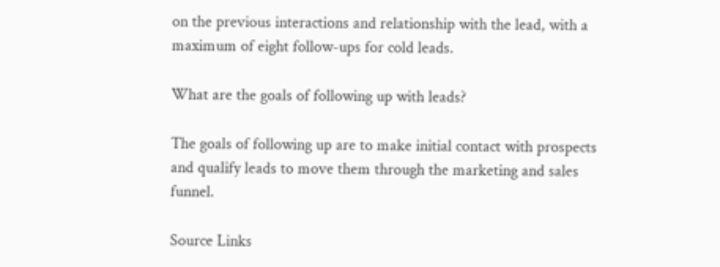on the previous interactions and relationship with the lead, with a maximum of eight follow-ups for cold leads.

What are the goals of following up with leads?

The goals of following up are to make initial contact with prospects and qualify leads to move them through the marketing and sales funnel.

Source Links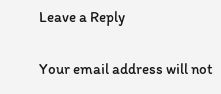Leave a Reply

Your email address will not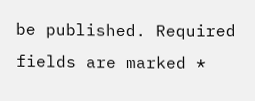be published. Required fields are marked *